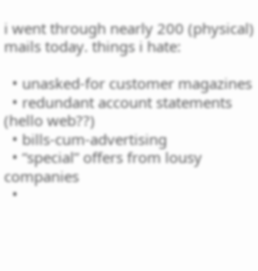i went through nearly 200 (physical) mails today. things i hate:

  • unasked-for customer magazines
  • redundant account statements (hello web??)
  • bills-cum-advertising
  • “special” offers from lousy companies
  •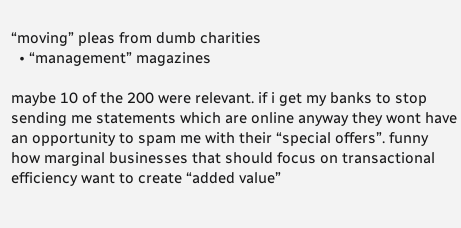“moving” pleas from dumb charities
  • “management” magazines

maybe 10 of the 200 were relevant. if i get my banks to stop sending me statements which are online anyway they wont have an opportunity to spam me with their “special offers”. funny how marginal businesses that should focus on transactional efficiency want to create “added value”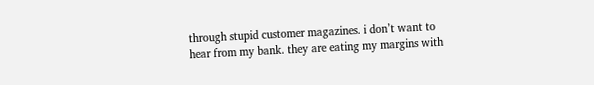through stupid customer magazines. i don’t want to hear from my bank. they are eating my margins with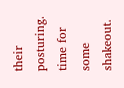their posturing. time for some shakeout.